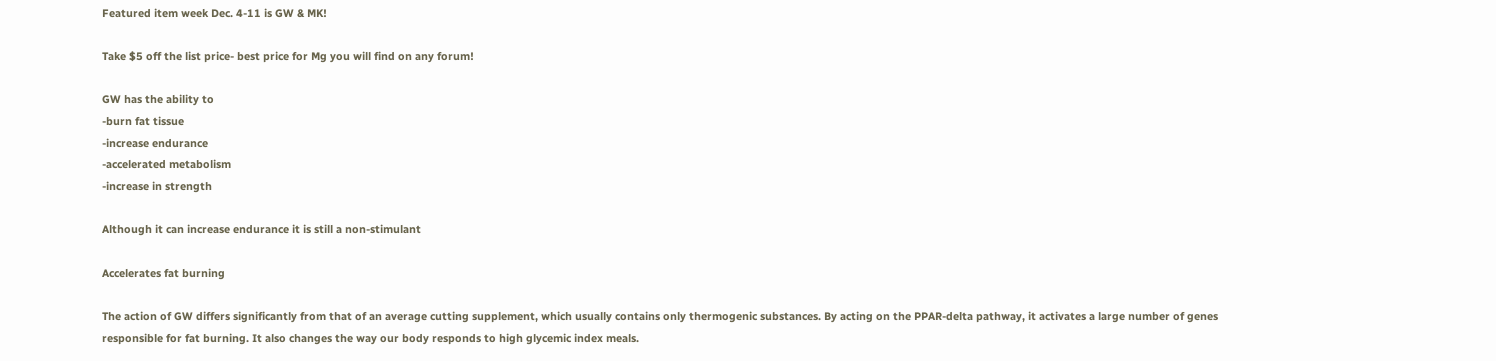Featured item week Dec. 4-11 is GW & MK!

Take $5 off the list price- best price for Mg you will find on any forum!

GW has the ability to
-burn fat tissue
-increase endurance
-accelerated metabolism
-increase in strength

Although it can increase endurance it is still a non-stimulant

Accelerates fat burning

The action of GW differs significantly from that of an average cutting supplement, which usually contains only thermogenic substances. By acting on the PPAR-delta pathway, it activates a large number of genes responsible for fat burning. It also changes the way our body responds to high glycemic index meals.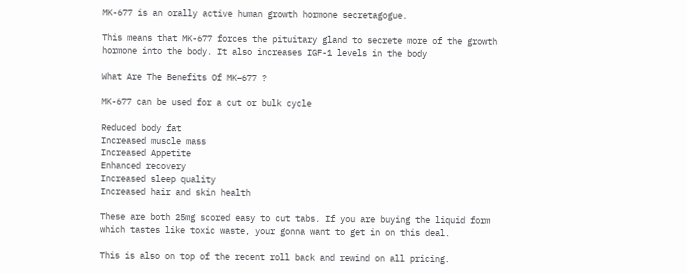MK-677 is an orally active human growth hormone secretagogue.

This means that MK-677 forces the pituitary gland to secrete more of the growth hormone into the body. It also increases IGF-1 levels in the body

What Are The Benefits Of MK–677 ?

MK-677 can be used for a cut or bulk cycle

Reduced body fat
Increased muscle mass
Increased Appetite
Enhanced recovery
Increased sleep quality
Increased hair and skin health

These are both 25mg scored easy to cut tabs. If you are buying the liquid form which tastes like toxic waste, your gonna want to get in on this deal.

This is also on top of the recent roll back and rewind on all pricing.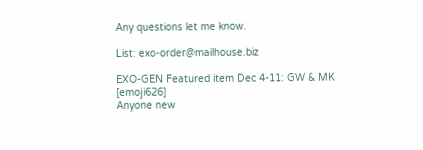Any questions let me know.

List: exo-order@mailhouse.biz

EXO-GEN Featured item Dec 4-11: GW & MK [emoji626]
Anyone new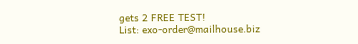gets 2 FREE TEST!
List: exo-order@mailhouse.biz